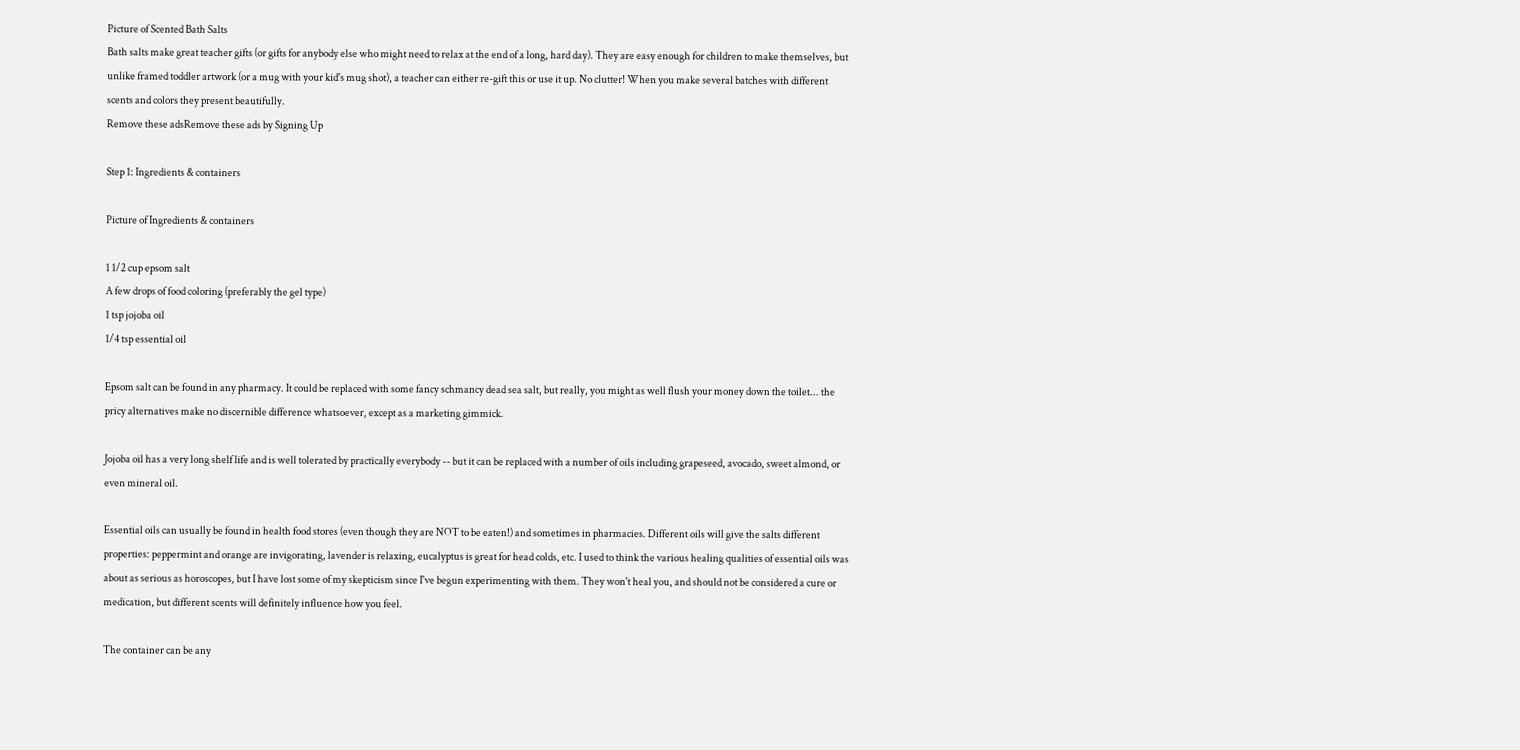Picture of Scented Bath Salts
Bath salts make great teacher gifts (or gifts for anybody else who might need to relax at the end of a long, hard day). They are easy enough for children to make themselves, but unlike framed toddler artwork (or a mug with your kid's mug shot), a teacher can either re-gift this or use it up. No clutter! When you make several batches with different scents and colors they present beautifully.
Remove these adsRemove these ads by Signing Up

Step 1: Ingredients & containers

Picture of Ingredients & containers

1 1/2 cup epsom salt
A few drops of food coloring (preferably the gel type)
1 tsp jojoba oil
1/4 tsp essential oil

Epsom salt can be found in any pharmacy. It could be replaced with some fancy schmancy dead sea salt, but really, you might as well flush your money down the toilet... the pricy alternatives make no discernible difference whatsoever, except as a marketing gimmick.

Jojoba oil has a very long shelf life and is well tolerated by practically everybody -- but it can be replaced with a number of oils including grapeseed, avocado, sweet almond, or even mineral oil.

Essential oils can usually be found in health food stores (even though they are NOT to be eaten!) and sometimes in pharmacies. Different oils will give the salts different properties: peppermint and orange are invigorating, lavender is relaxing, eucalyptus is great for head colds, etc. I used to think the various healing qualities of essential oils was about as serious as horoscopes, but I have lost some of my skepticism since I've begun experimenting with them. They won't heal you, and should not be considered a cure or medication, but different scents will definitely influence how you feel.

The container can be any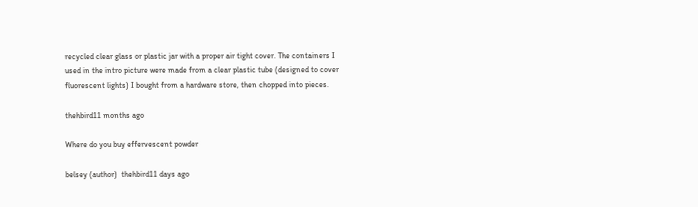recycled clear glass or plastic jar with a proper air tight cover. The containers I used in the intro picture were made from a clear plastic tube (designed to cover fluorescent lights) I bought from a hardware store, then chopped into pieces.

thehbird11 months ago

Where do you buy effervescent powder

belsey (author)  thehbird11 days ago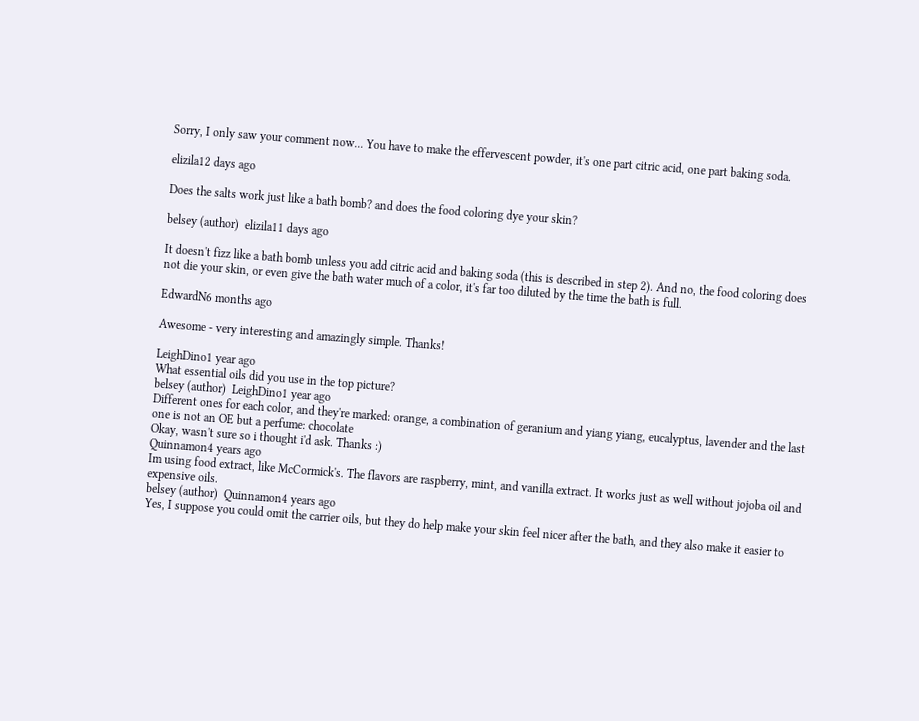Sorry, I only saw your comment now... You have to make the effervescent powder, it's one part citric acid, one part baking soda.

elizila12 days ago

Does the salts work just like a bath bomb? and does the food coloring dye your skin?

belsey (author)  elizila11 days ago

It doesn't fizz like a bath bomb unless you add citric acid and baking soda (this is described in step 2). And no, the food coloring does not die your skin, or even give the bath water much of a color, it's far too diluted by the time the bath is full.

EdwardN6 months ago

Awesome - very interesting and amazingly simple. Thanks!

LeighDino1 year ago
What essential oils did you use in the top picture?
belsey (author)  LeighDino1 year ago
Different ones for each color, and they're marked: orange, a combination of geranium and yiang yiang, eucalyptus, lavender and the last one is not an OE but a perfume: chocolate
Okay, wasn't sure so i thought i'd ask. Thanks :)
Quinnamon4 years ago
Im using food extract, like McCormick's. The flavors are raspberry, mint, and vanilla extract. It works just as well without jojoba oil and expensive oils.
belsey (author)  Quinnamon4 years ago
Yes, I suppose you could omit the carrier oils, but they do help make your skin feel nicer after the bath, and they also make it easier to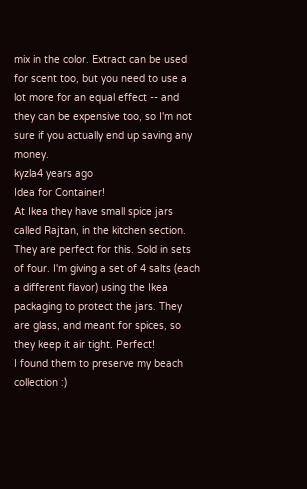mix in the color. Extract can be used for scent too, but you need to use a lot more for an equal effect -- and they can be expensive too, so I'm not sure if you actually end up saving any money.
kyzla4 years ago
Idea for Container!
At Ikea they have small spice jars called Rajtan, in the kitchen section.
They are perfect for this. Sold in sets of four. I'm giving a set of 4 salts (each a different flavor) using the Ikea packaging to protect the jars. They are glass, and meant for spices, so they keep it air tight. Perfect!
I found them to preserve my beach collection :)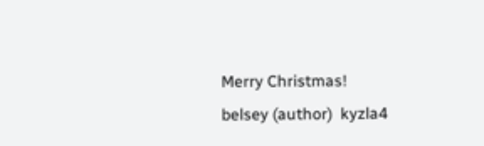Merry Christmas!
belsey (author)  kyzla4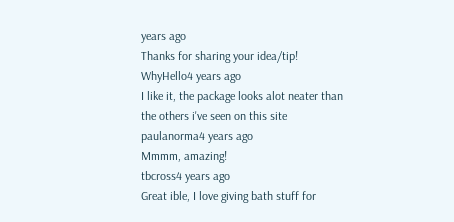years ago
Thanks for sharing your idea/tip!
WhyHello4 years ago
I like it, the package looks alot neater than the others i've seen on this site
paulanorma4 years ago
Mmmm, amazing!
tbcross4 years ago
Great ible, I love giving bath stuff for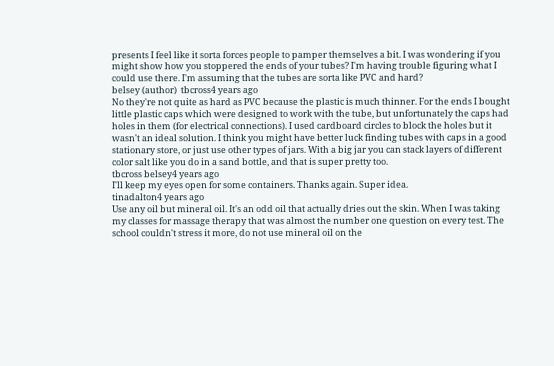presents I feel like it sorta forces people to pamper themselves a bit. I was wondering if you might show how you stoppered the ends of your tubes? I'm having trouble figuring what I could use there. I'm assuming that the tubes are sorta like PVC and hard?
belsey (author)  tbcross4 years ago
No they're not quite as hard as PVC because the plastic is much thinner. For the ends I bought little plastic caps which were designed to work with the tube, but unfortunately the caps had holes in them (for electrical connections). I used cardboard circles to block the holes but it wasn't an ideal solution. I think you might have better luck finding tubes with caps in a good stationary store, or just use other types of jars. With a big jar you can stack layers of different color salt like you do in a sand bottle, and that is super pretty too.
tbcross belsey4 years ago
I'll keep my eyes open for some containers. Thanks again. Super idea.
tinadalton4 years ago
Use any oil but mineral oil. It's an odd oil that actually dries out the skin. When I was taking my classes for massage therapy that was almost the number one question on every test. The school couldn't stress it more, do not use mineral oil on the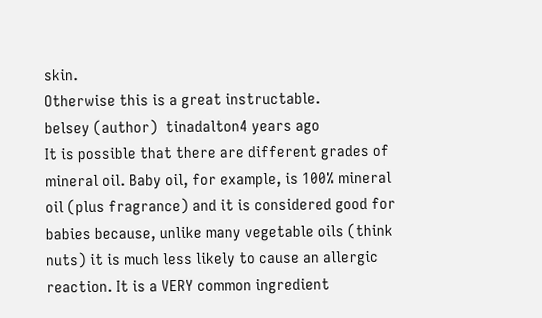skin.
Otherwise this is a great instructable.
belsey (author)  tinadalton4 years ago
It is possible that there are different grades of mineral oil. Baby oil, for example, is 100% mineral oil (plus fragrance) and it is considered good for babies because, unlike many vegetable oils (think nuts) it is much less likely to cause an allergic reaction. It is a VERY common ingredient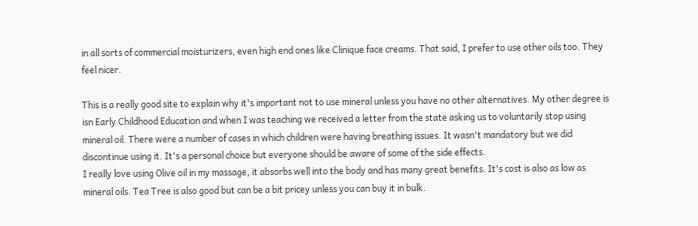in all sorts of commercial moisturizers, even high end ones like Clinique face creams. That said, I prefer to use other oils too. They feel nicer.

This is a really good site to explain why it's important not to use mineral unless you have no other alternatives. My other degree is isn Early Childhood Education and when I was teaching we received a letter from the state asking us to voluntarily stop using mineral oil. There were a number of cases in which children were having breathing issues. It wasn't mandatory but we did discontinue using it. It's a personal choice but everyone should be aware of some of the side effects.
I really love using Olive oil in my massage, it absorbs well into the body and has many great benefits. It's cost is also as low as mineral oils. Tea Tree is also good but can be a bit pricey unless you can buy it in bulk.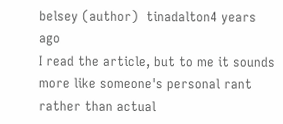belsey (author)  tinadalton4 years ago
I read the article, but to me it sounds more like someone's personal rant rather than actual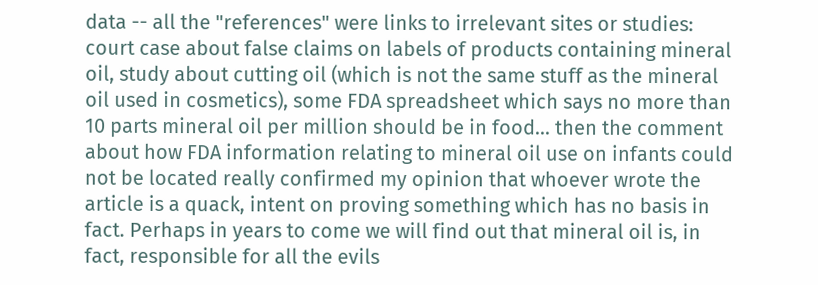data -- all the "references" were links to irrelevant sites or studies: court case about false claims on labels of products containing mineral oil, study about cutting oil (which is not the same stuff as the mineral oil used in cosmetics), some FDA spreadsheet which says no more than 10 parts mineral oil per million should be in food... then the comment about how FDA information relating to mineral oil use on infants could not be located really confirmed my opinion that whoever wrote the article is a quack, intent on proving something which has no basis in fact. Perhaps in years to come we will find out that mineral oil is, in fact, responsible for all the evils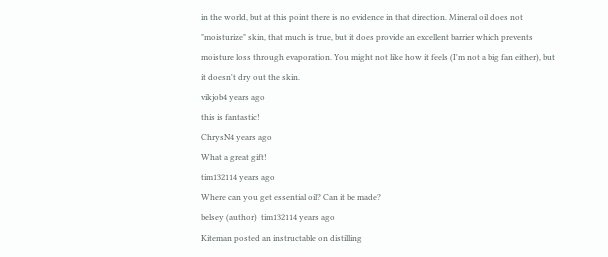in the world, but at this point there is no evidence in that direction. Mineral oil does not "moisturize" skin, that much is true, but it does provide an excellent barrier which prevents moisture loss through evaporation. You might not like how it feels (I'm not a big fan either), but it doesn't dry out the skin.
vikjob4 years ago
this is fantastic!
ChrysN4 years ago
What a great gift!
tim132114 years ago
Where can you get essential oil? Can it be made?
belsey (author)  tim132114 years ago
Kiteman posted an instructable on distilling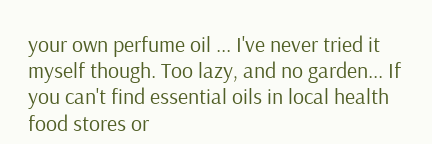your own perfume oil ... I've never tried it myself though. Too lazy, and no garden... If you can't find essential oils in local health food stores or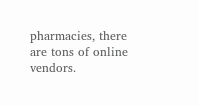pharmacies, there are tons of online vendors.